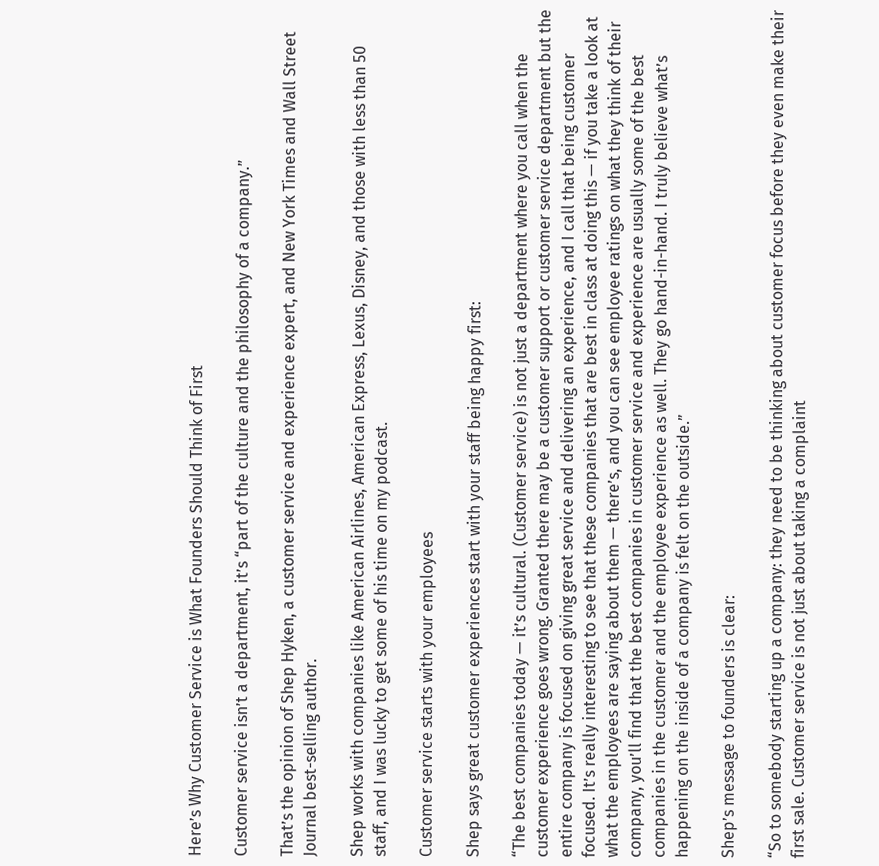Here’s Why Customer Service is What Founders Should Think of First

Customer service isn’t a department, it’s “part of the culture and the philosophy of a company.”

That’s the opinion of Shep Hyken, a customer service and experience expert, and New York Times and Wall Street Journal best-selling author.

Shep works with companies like American Airlines, American Express, Lexus, Disney, and those with less than 50 staff, and I was lucky to get some of his time on my podcast.

Customer service starts with your employees

Shep says great customer experiences start with your staff being happy first:

“The best companies today — it’s cultural. (Customer service) is not just a department where you call when the customer experience goes wrong. Granted there may be a customer support or customer service department but the entire company is focused on giving great service and delivering an experience, and I call that being customer focused. It’s really interesting to see that these companies that are best in class at doing this — if you take a look at what the employees are saying about them — there’s, and you can see employee ratings on what they think of their company, you’ll find that the best companies in customer service and experience are usually some of the best companies in the customer and the employee experience as well. They go hand-in-hand. I truly believe what’s happening on the inside of a company is felt on the outside.”

Shep’s message to founders is clear:

“So to somebody starting up a company: they need to be thinking about customer focus before they even make their first sale. Customer service is not just about taking a complaint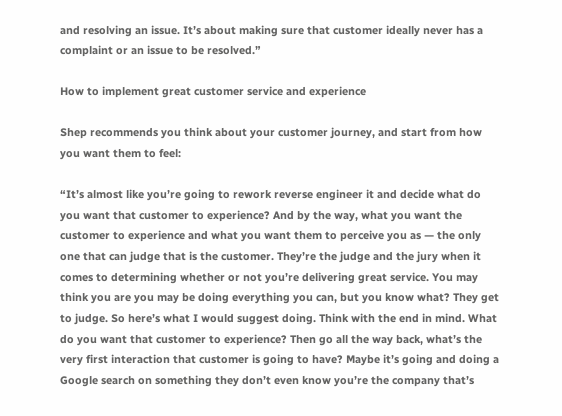and resolving an issue. It’s about making sure that customer ideally never has a complaint or an issue to be resolved.”

How to implement great customer service and experience

Shep recommends you think about your customer journey, and start from how you want them to feel:

“It’s almost like you’re going to rework reverse engineer it and decide what do you want that customer to experience? And by the way, what you want the customer to experience and what you want them to perceive you as — the only one that can judge that is the customer. They’re the judge and the jury when it comes to determining whether or not you’re delivering great service. You may think you are you may be doing everything you can, but you know what? They get to judge. So here’s what I would suggest doing. Think with the end in mind. What do you want that customer to experience? Then go all the way back, what’s the very first interaction that customer is going to have? Maybe it’s going and doing a Google search on something they don’t even know you’re the company that’s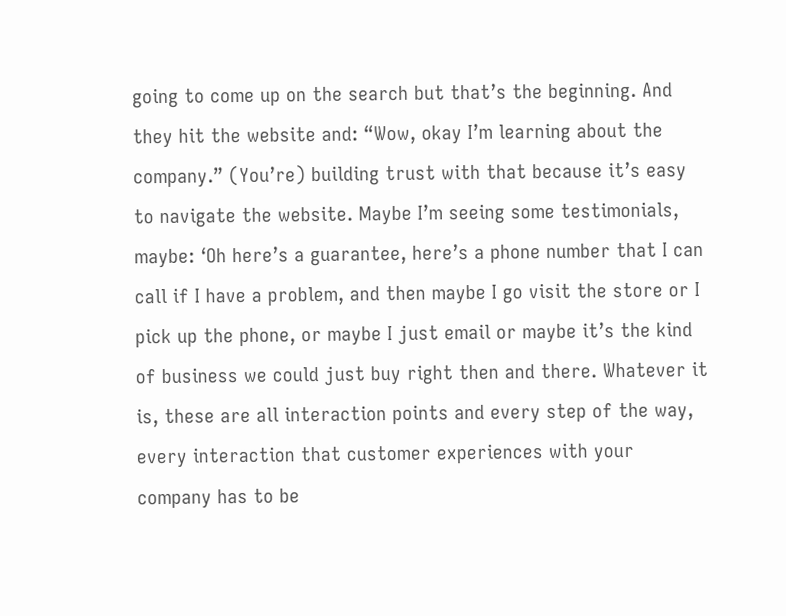going to come up on the search but that’s the beginning. And they hit the website and: “Wow, okay I’m learning about the company.” (You’re) building trust with that because it’s easy to navigate the website. Maybe I’m seeing some testimonials, maybe: ‘Oh here’s a guarantee, here’s a phone number that I can call if I have a problem, and then maybe I go visit the store or I pick up the phone, or maybe I just email or maybe it’s the kind of business we could just buy right then and there. Whatever it is, these are all interaction points and every step of the way, every interaction that customer experiences with your company has to be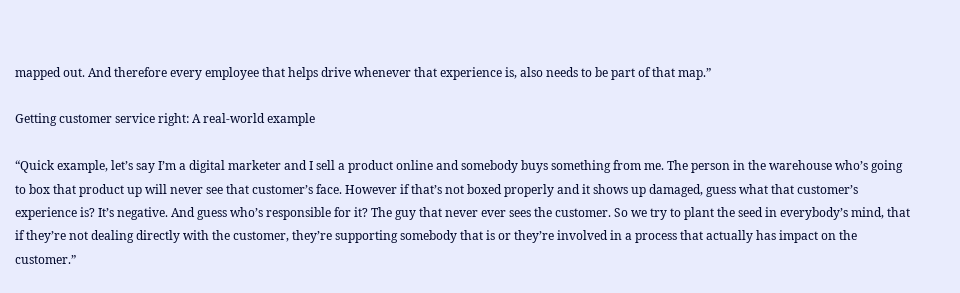mapped out. And therefore every employee that helps drive whenever that experience is, also needs to be part of that map.”

Getting customer service right: A real-world example

“Quick example, let’s say I’m a digital marketer and I sell a product online and somebody buys something from me. The person in the warehouse who’s going to box that product up will never see that customer’s face. However if that’s not boxed properly and it shows up damaged, guess what that customer’s experience is? It’s negative. And guess who’s responsible for it? The guy that never ever sees the customer. So we try to plant the seed in everybody’s mind, that if they’re not dealing directly with the customer, they’re supporting somebody that is or they’re involved in a process that actually has impact on the customer.”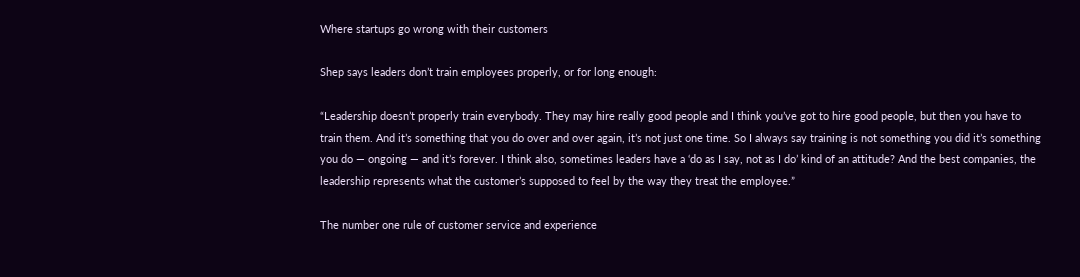Where startups go wrong with their customers

Shep says leaders don’t train employees properly, or for long enough:

“Leadership doesn’t properly train everybody. They may hire really good people and I think you’ve got to hire good people, but then you have to train them. And it’s something that you do over and over again, it’s not just one time. So I always say training is not something you did it’s something you do — ongoing — and it’s forever. I think also, sometimes leaders have a ‘do as I say, not as I do’ kind of an attitude? And the best companies, the leadership represents what the customer’s supposed to feel by the way they treat the employee.”

The number one rule of customer service and experience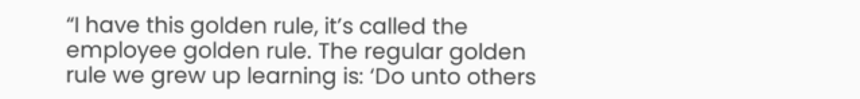“I have this golden rule, it’s called the employee golden rule. The regular golden rule we grew up learning is: ‘Do unto others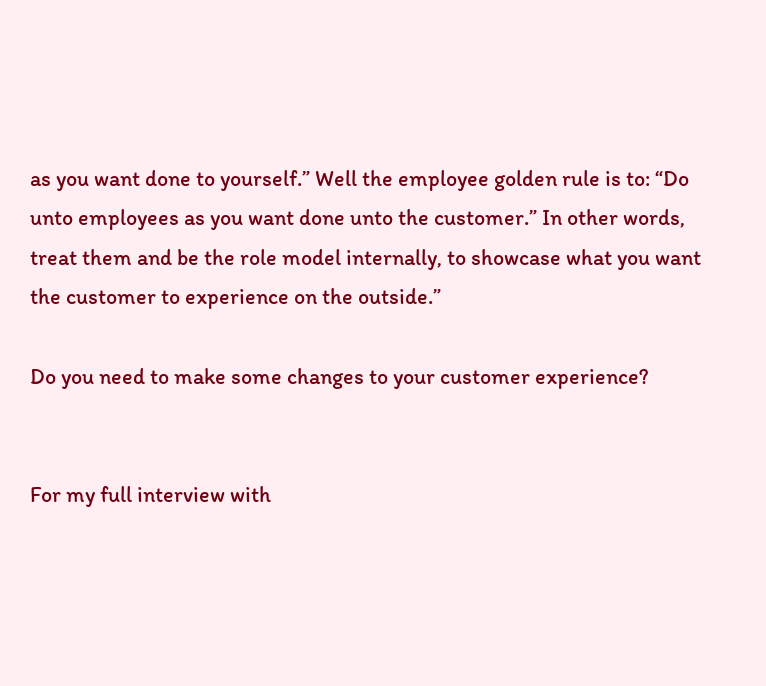as you want done to yourself.” Well the employee golden rule is to: “Do unto employees as you want done unto the customer.” In other words, treat them and be the role model internally, to showcase what you want the customer to experience on the outside.”

Do you need to make some changes to your customer experience?


For my full interview with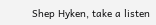Shep Hyken, take a listen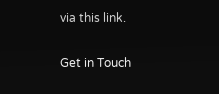via this link.

Get in Touch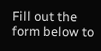Fill out the form below to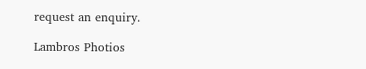request an enquiry.

Lambros Photios